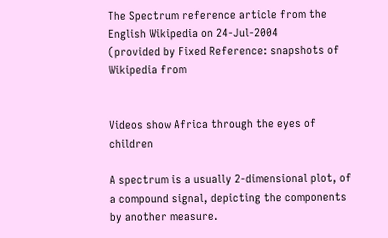The Spectrum reference article from the English Wikipedia on 24-Jul-2004
(provided by Fixed Reference: snapshots of Wikipedia from


Videos show Africa through the eyes of children

A spectrum is a usually 2-dimensional plot, of a compound signal, depicting the components by another measure.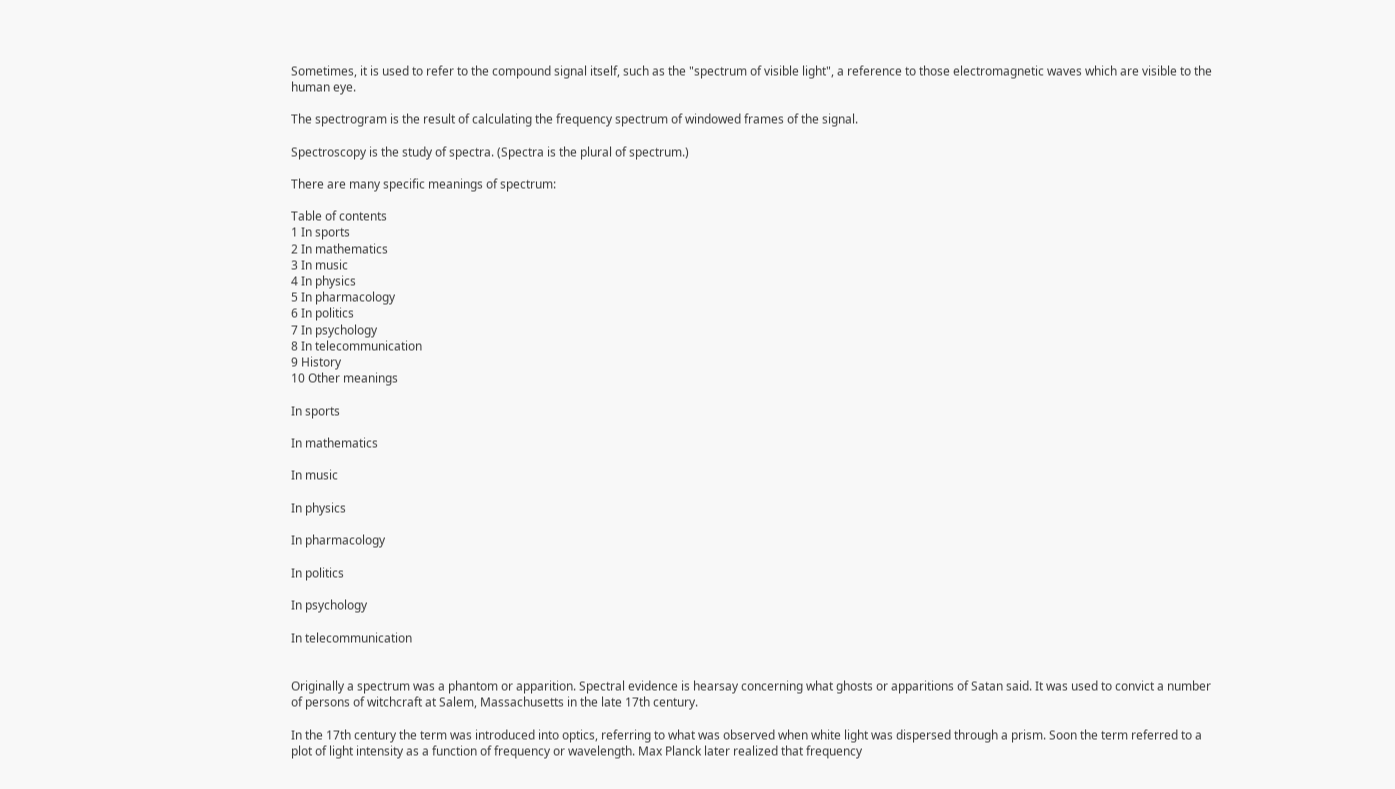Sometimes, it is used to refer to the compound signal itself, such as the "spectrum of visible light", a reference to those electromagnetic waves which are visible to the human eye.

The spectrogram is the result of calculating the frequency spectrum of windowed frames of the signal.

Spectroscopy is the study of spectra. (Spectra is the plural of spectrum.)

There are many specific meanings of spectrum:

Table of contents
1 In sports
2 In mathematics
3 In music
4 In physics
5 In pharmacology
6 In politics
7 In psychology
8 In telecommunication
9 History
10 Other meanings

In sports

In mathematics

In music

In physics

In pharmacology

In politics

In psychology

In telecommunication


Originally a spectrum was a phantom or apparition. Spectral evidence is hearsay concerning what ghosts or apparitions of Satan said. It was used to convict a number of persons of witchcraft at Salem, Massachusetts in the late 17th century.

In the 17th century the term was introduced into optics, referring to what was observed when white light was dispersed through a prism. Soon the term referred to a plot of light intensity as a function of frequency or wavelength. Max Planck later realized that frequency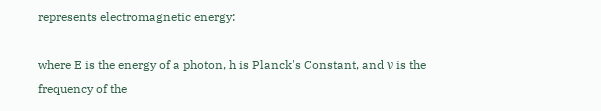represents electromagnetic energy:

where E is the energy of a photon, h is Planck's Constant, and ν is the frequency of the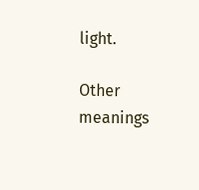light.

Other meanings